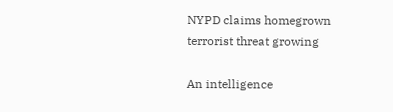NYPD claims homegrown terrorist threat growing

An intelligence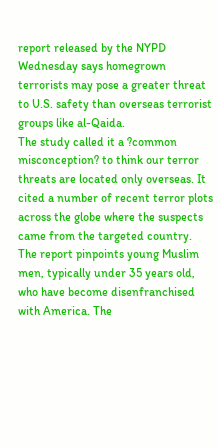report released by the NYPD Wednesday says homegrown terrorists may pose a greater threat to U.S. safety than overseas terrorist groups like al-Qaida.
The study called it a ?common misconception? to think our terror threats are located only overseas. It cited a number of recent terror plots across the globe where the suspects came from the targeted country.
The report pinpoints young Muslim men, typically under 35 years old, who have become disenfranchised with America. The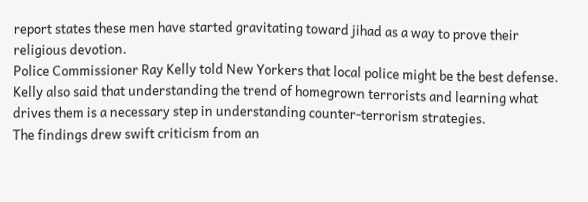report states these men have started gravitating toward jihad as a way to prove their religious devotion.
Police Commissioner Ray Kelly told New Yorkers that local police might be the best defense.
Kelly also said that understanding the trend of homegrown terrorists and learning what drives them is a necessary step in understanding counter-terrorism strategies.
The findings drew swift criticism from an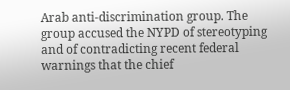Arab anti-discrimination group. The group accused the NYPD of stereotyping and of contradicting recent federal warnings that the chief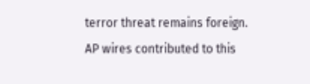terror threat remains foreign.
AP wires contributed to this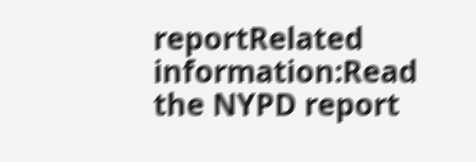reportRelated information:Read the NYPD report